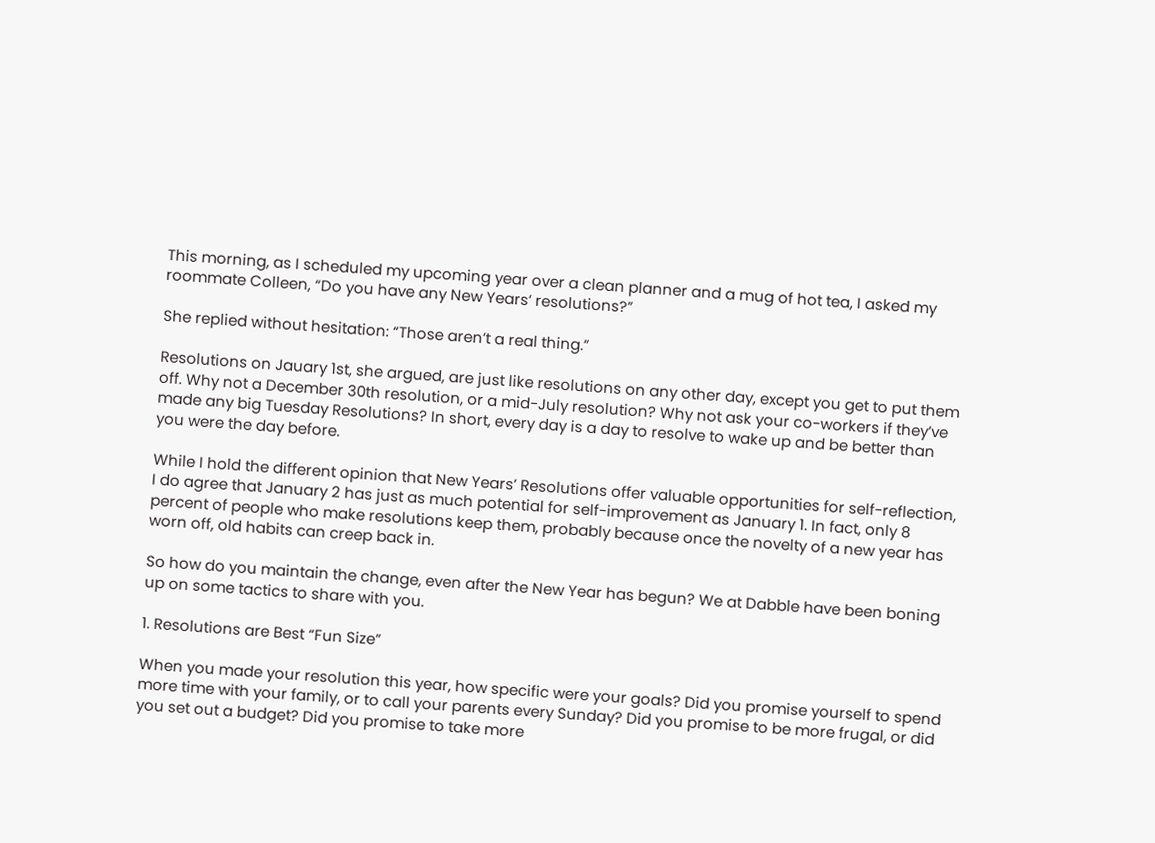This morning, as I scheduled my upcoming year over a clean planner and a mug of hot tea, I asked my roommate Colleen, “Do you have any New Years’ resolutions?”

She replied without hesitation: “Those aren’t a real thing.”

Resolutions on Jauary 1st, she argued, are just like resolutions on any other day, except you get to put them off. Why not a December 30th resolution, or a mid-July resolution? Why not ask your co-workers if they’ve made any big Tuesday Resolutions? In short, every day is a day to resolve to wake up and be better than you were the day before.

While I hold the different opinion that New Years’ Resolutions offer valuable opportunities for self-reflection, I do agree that January 2 has just as much potential for self-improvement as January 1. In fact, only 8 percent of people who make resolutions keep them, probably because once the novelty of a new year has worn off, old habits can creep back in.

So how do you maintain the change, even after the New Year has begun? We at Dabble have been boning up on some tactics to share with you.

1. Resolutions are Best “Fun Size”

When you made your resolution this year, how specific were your goals? Did you promise yourself to spend more time with your family, or to call your parents every Sunday? Did you promise to be more frugal, or did you set out a budget? Did you promise to take more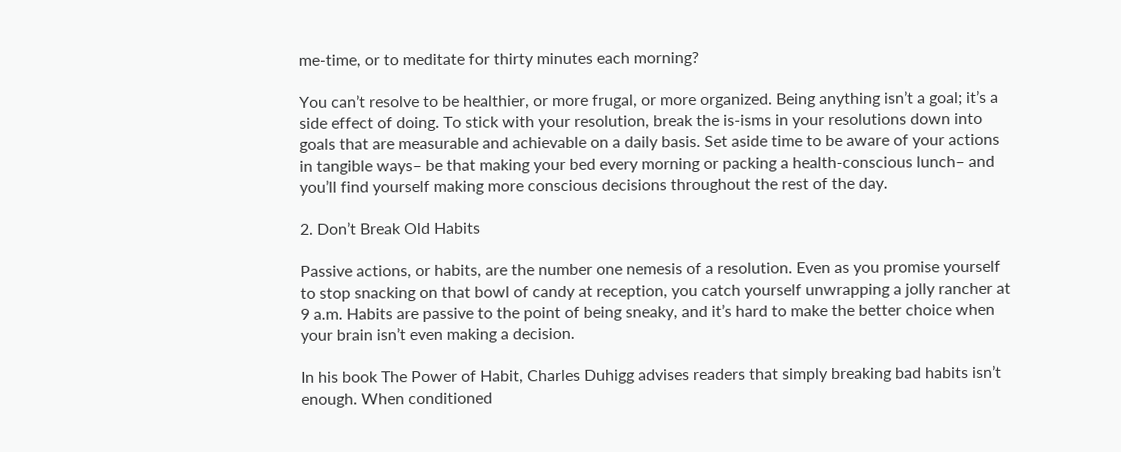me-time, or to meditate for thirty minutes each morning?

You can’t resolve to be healthier, or more frugal, or more organized. Being anything isn’t a goal; it’s a side effect of doing. To stick with your resolution, break the is-isms in your resolutions down into goals that are measurable and achievable on a daily basis. Set aside time to be aware of your actions in tangible ways– be that making your bed every morning or packing a health-conscious lunch– and you’ll find yourself making more conscious decisions throughout the rest of the day.

2. Don’t Break Old Habits

Passive actions, or habits, are the number one nemesis of a resolution. Even as you promise yourself to stop snacking on that bowl of candy at reception, you catch yourself unwrapping a jolly rancher at 9 a.m. Habits are passive to the point of being sneaky, and it’s hard to make the better choice when your brain isn’t even making a decision.

In his book The Power of Habit, Charles Duhigg advises readers that simply breaking bad habits isn’t enough. When conditioned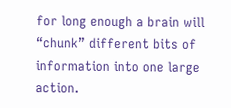for long enough a brain will “chunk” different bits of information into one large action.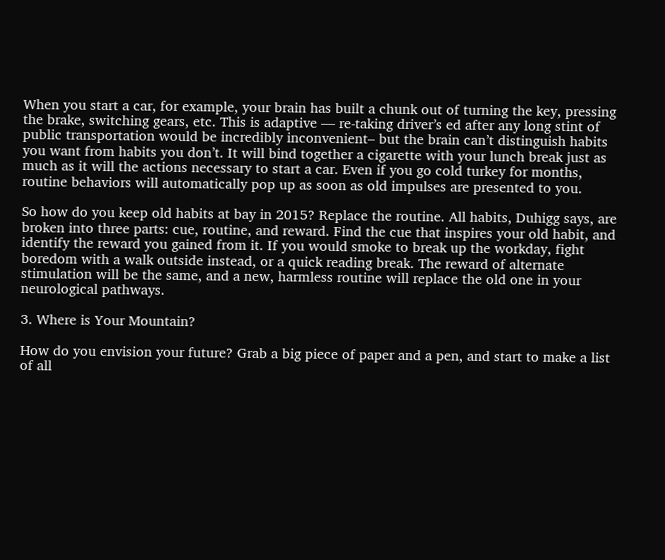When you start a car, for example, your brain has built a chunk out of turning the key, pressing the brake, switching gears, etc. This is adaptive — re-taking driver’s ed after any long stint of public transportation would be incredibly inconvenient– but the brain can’t distinguish habits you want from habits you don’t. It will bind together a cigarette with your lunch break just as much as it will the actions necessary to start a car. Even if you go cold turkey for months, routine behaviors will automatically pop up as soon as old impulses are presented to you.

So how do you keep old habits at bay in 2015? Replace the routine. All habits, Duhigg says, are broken into three parts: cue, routine, and reward. Find the cue that inspires your old habit, and identify the reward you gained from it. If you would smoke to break up the workday, fight boredom with a walk outside instead, or a quick reading break. The reward of alternate stimulation will be the same, and a new, harmless routine will replace the old one in your neurological pathways.

3. Where is Your Mountain?

How do you envision your future? Grab a big piece of paper and a pen, and start to make a list of all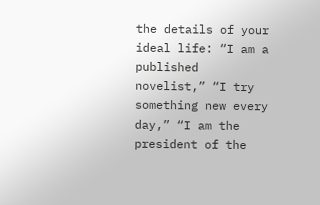the details of your ideal life: “I am a published novelist,” “I try something new every day,” “I am the president of the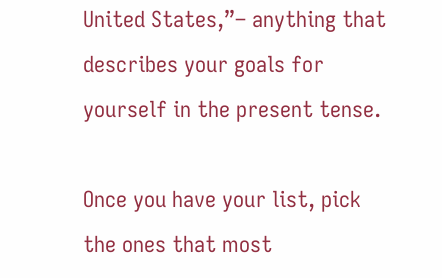United States,”– anything that describes your goals for yourself in the present tense.

Once you have your list, pick the ones that most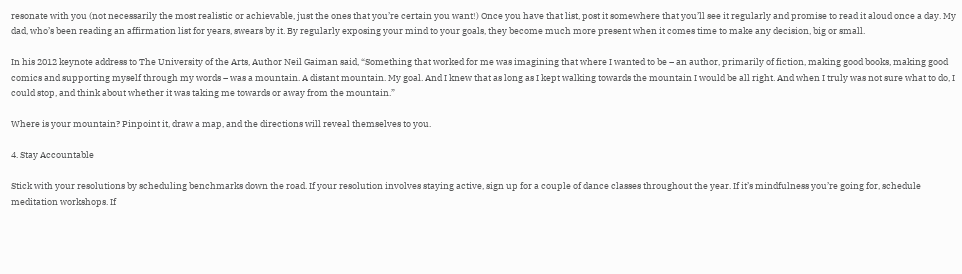resonate with you (not necessarily the most realistic or achievable, just the ones that you’re certain you want!) Once you have that list, post it somewhere that you’ll see it regularly and promise to read it aloud once a day. My dad, who’s been reading an affirmation list for years, swears by it. By regularly exposing your mind to your goals, they become much more present when it comes time to make any decision, big or small.

In his 2012 keynote address to The University of the Arts, Author Neil Gaiman said, “Something that worked for me was imagining that where I wanted to be – an author, primarily of fiction, making good books, making good comics and supporting myself through my words – was a mountain. A distant mountain. My goal. And I knew that as long as I kept walking towards the mountain I would be all right. And when I truly was not sure what to do, I could stop, and think about whether it was taking me towards or away from the mountain.”

Where is your mountain? Pinpoint it, draw a map, and the directions will reveal themselves to you.

4. Stay Accountable

Stick with your resolutions by scheduling benchmarks down the road. If your resolution involves staying active, sign up for a couple of dance classes throughout the year. If it’s mindfulness you’re going for, schedule meditation workshops. If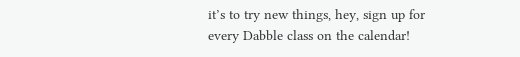it’s to try new things, hey, sign up for every Dabble class on the calendar!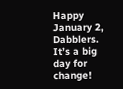Happy January 2, Dabblers. It’s a big day for change!